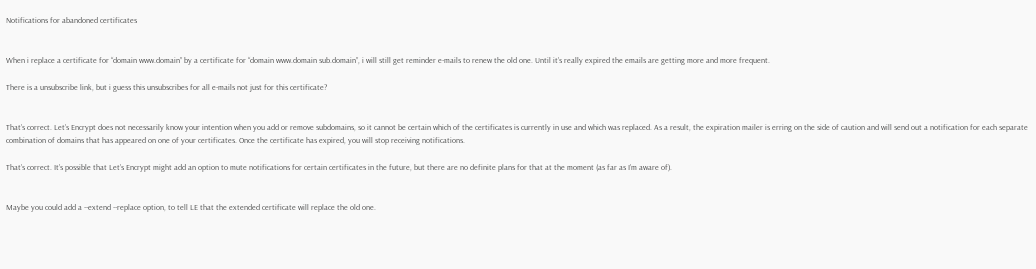Notifications for abandoned certificates


When i replace a certificate for “domain www.domain” by a certificate for “domain www.domain sub.domain”, i will still get reminder e-mails to renew the old one. Until it’s really expired the emails are getting more and more frequent.

There is a unsubscribe link, but i guess this unsubscribes for all e-mails not just for this certificate?


That’s correct. Let’s Encrypt does not necessarily know your intention when you add or remove subdomains, so it cannot be certain which of the certificates is currently in use and which was replaced. As a result, the expiration mailer is erring on the side of caution and will send out a notification for each separate combination of domains that has appeared on one of your certificates. Once the certificate has expired, you will stop receiving notifications.

That’s correct. It’s possible that Let’s Encrypt might add an option to mute notifications for certain certificates in the future, but there are no definite plans for that at the moment (as far as I’m aware of).


Maybe you could add a --extend --replace option, to tell LE that the extended certificate will replace the old one.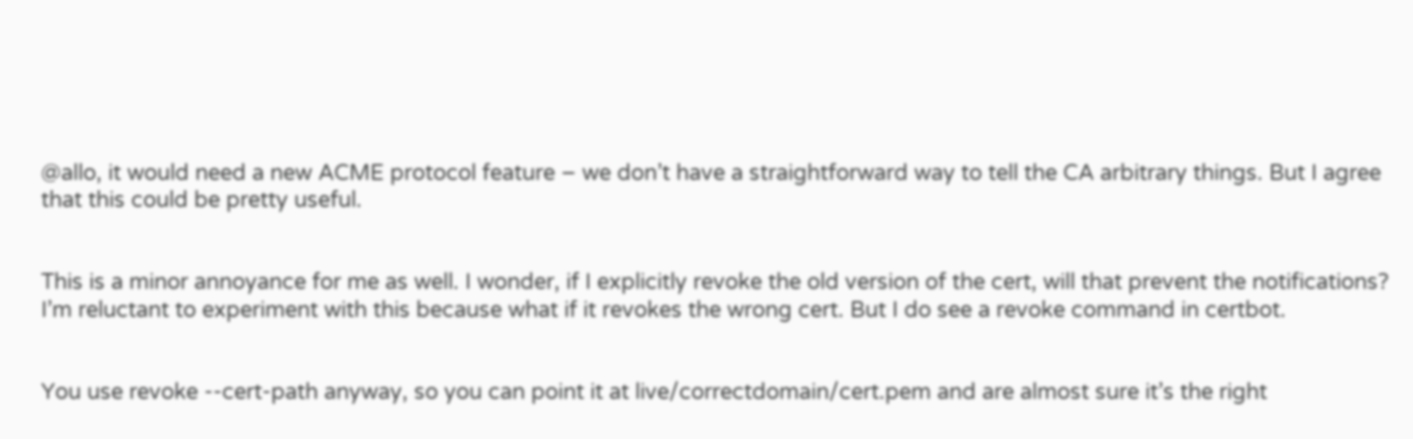@allo, it would need a new ACME protocol feature – we don’t have a straightforward way to tell the CA arbitrary things. But I agree that this could be pretty useful.


This is a minor annoyance for me as well. I wonder, if I explicitly revoke the old version of the cert, will that prevent the notifications? I’m reluctant to experiment with this because what if it revokes the wrong cert. But I do see a revoke command in certbot.


You use revoke --cert-path anyway, so you can point it at live/correctdomain/cert.pem and are almost sure it’s the right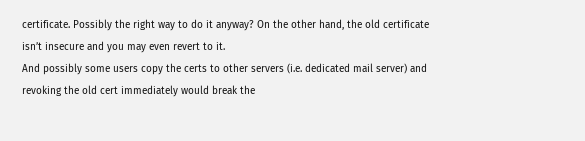certificate. Possibly the right way to do it anyway? On the other hand, the old certificate isn’t insecure and you may even revert to it.
And possibly some users copy the certs to other servers (i.e. dedicated mail server) and revoking the old cert immediately would break the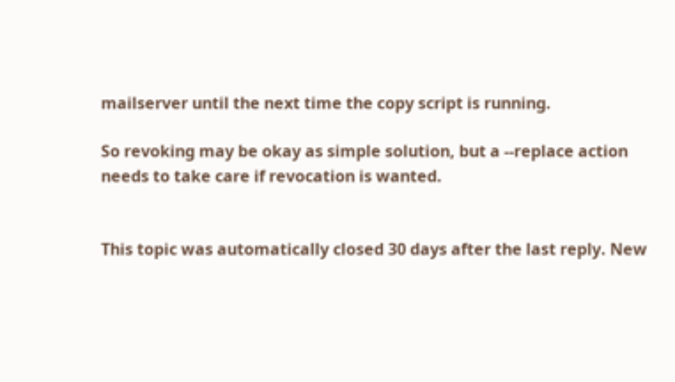mailserver until the next time the copy script is running.

So revoking may be okay as simple solution, but a --replace action needs to take care if revocation is wanted.


This topic was automatically closed 30 days after the last reply. New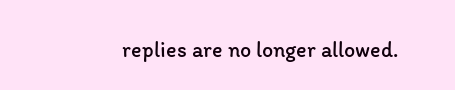replies are no longer allowed.